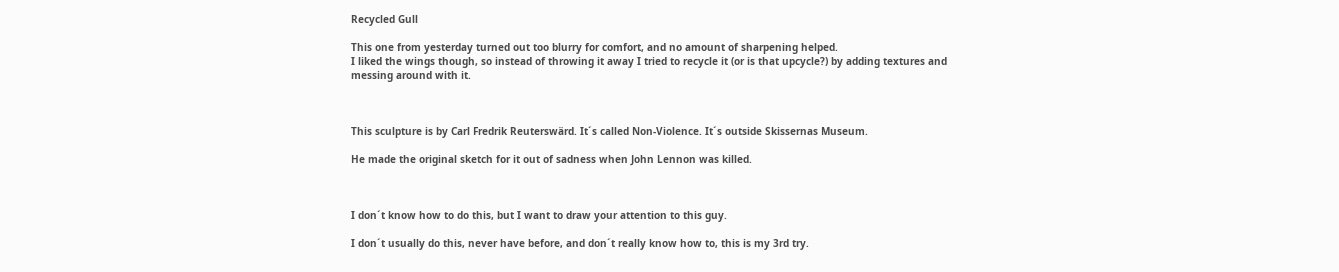Recycled Gull

This one from yesterday turned out too blurry for comfort, and no amount of sharpening helped.
I liked the wings though, so instead of throwing it away I tried to recycle it (or is that upcycle?) by adding textures and messing around with it.



This sculpture is by Carl Fredrik Reuterswärd. It´s called Non-Violence. It´s outside Skissernas Museum.

He made the original sketch for it out of sadness when John Lennon was killed.



I don´t know how to do this, but I want to draw your attention to this guy.

I don´t usually do this, never have before, and don´t really know how to, this is my 3rd try.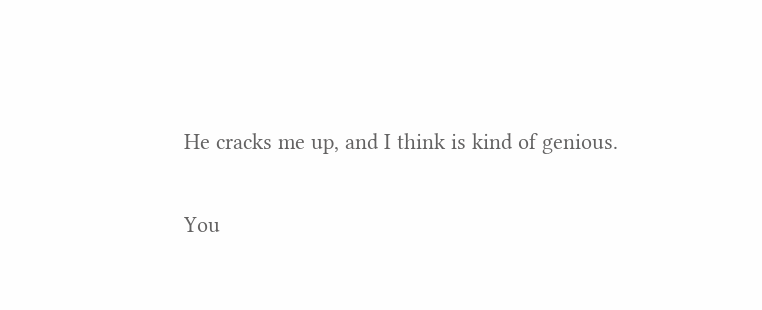He cracks me up, and I think is kind of genious.

You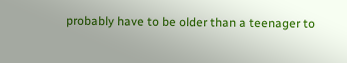probably have to be older than a teenager to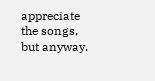appreciate the songs, but anyway.